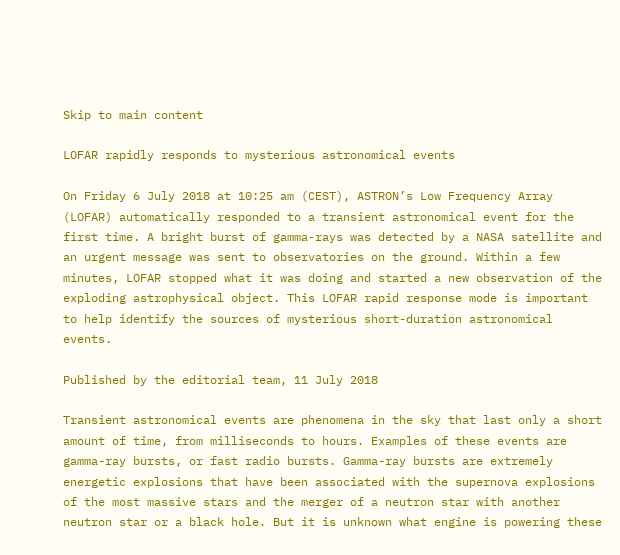Skip to main content

LOFAR rapidly responds to mysterious astronomical events

On Friday 6 July 2018 at 10:25 am (CEST), ASTRON’s Low Frequency Array (LOFAR) automatically responded to a transient astronomical event for the first time. A bright burst of gamma-rays was detected by a NASA satellite and an urgent message was sent to observatories on the ground. Within a few minutes, LOFAR stopped what it was doing and started a new observation of the exploding astrophysical object. This LOFAR rapid response mode is important to help identify the sources of mysterious short-duration astronomical events.

Published by the editorial team, 11 July 2018

Transient astronomical events are phenomena in the sky that last only a short amount of time, from milliseconds to hours. Examples of these events are gamma-ray bursts, or fast radio bursts. Gamma-ray bursts are extremely energetic explosions that have been associated with the supernova explosions of the most massive stars and the merger of a neutron star with another neutron star or a black hole. But it is unknown what engine is powering these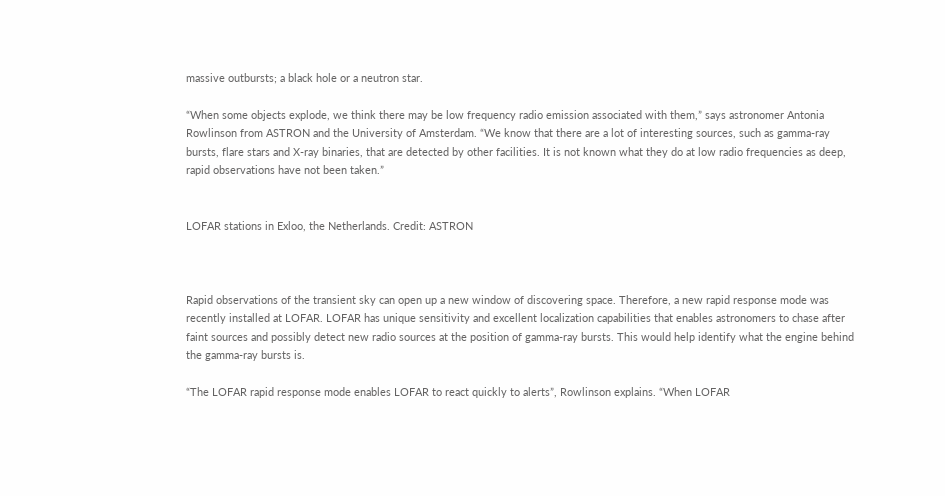massive outbursts; a black hole or a neutron star.

“When some objects explode, we think there may be low frequency radio emission associated with them,” says astronomer Antonia Rowlinson from ASTRON and the University of Amsterdam. “We know that there are a lot of interesting sources, such as gamma-ray bursts, flare stars and X-ray binaries, that are detected by other facilities. It is not known what they do at low radio frequencies as deep, rapid observations have not been taken.”


LOFAR stations in Exloo, the Netherlands. Credit: ASTRON



Rapid observations of the transient sky can open up a new window of discovering space. Therefore, a new rapid response mode was recently installed at LOFAR. LOFAR has unique sensitivity and excellent localization capabilities that enables astronomers to chase after faint sources and possibly detect new radio sources at the position of gamma-ray bursts. This would help identify what the engine behind the gamma-ray bursts is.

“The LOFAR rapid response mode enables LOFAR to react quickly to alerts”, Rowlinson explains. “When LOFAR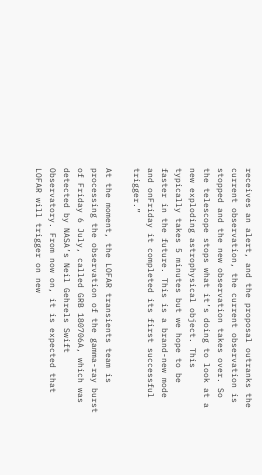receives an alert, and the proposal outranks the current observation, the current observation is stopped and the new observation takes over. So the telescope stops what it’s doing to look at a new exploding astrophysical object. This typically takes 5 minutes but we hope to be faster in the future. This is a brand-new mode and onFriday it completed its first successful trigger.”

At the moment, the LOFAR transients team is processing the observation of the gamma-ray burst of Friday 6 July, called GRB 180706A, which was detected by NASA’s Neil Gehrels Swift Observatory. From now on, it is expected that LOFAR will trigger on new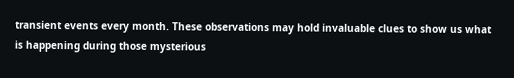transient events every month. These observations may hold invaluable clues to show us what is happening during those mysterious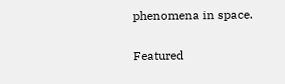phenomena in space.

Featured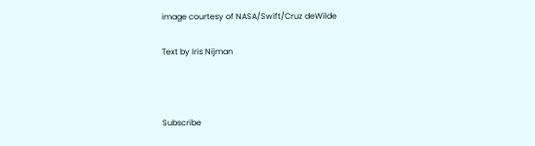image courtesy of NASA/Swift/Cruz deWilde

Text by Iris Nijman



Subscribe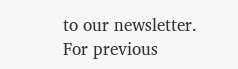to our newsletter. For previous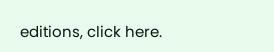editions, click here.